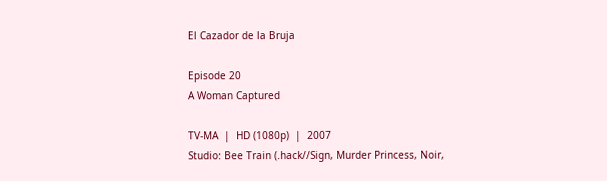El Cazador de la Bruja

Episode 20
A Woman Captured

TV-MA  |  HD (1080p)  |  2007
Studio: Bee Train (.hack//Sign, Murder Princess, Noir,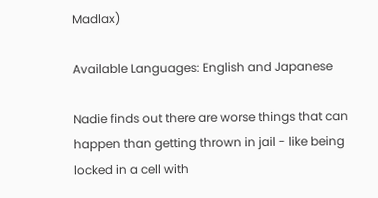Madlax)

Available Languages: English and Japanese

Nadie finds out there are worse things that can happen than getting thrown in jail - like being locked in a cell with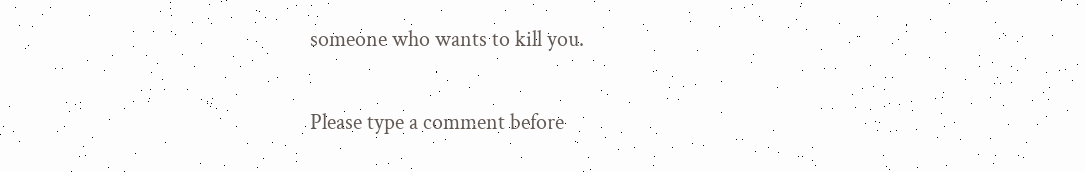someone who wants to kill you.

Please type a comment before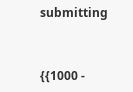submitting


{{1000 -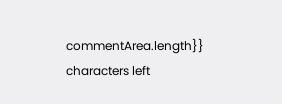commentArea.length}} characters left